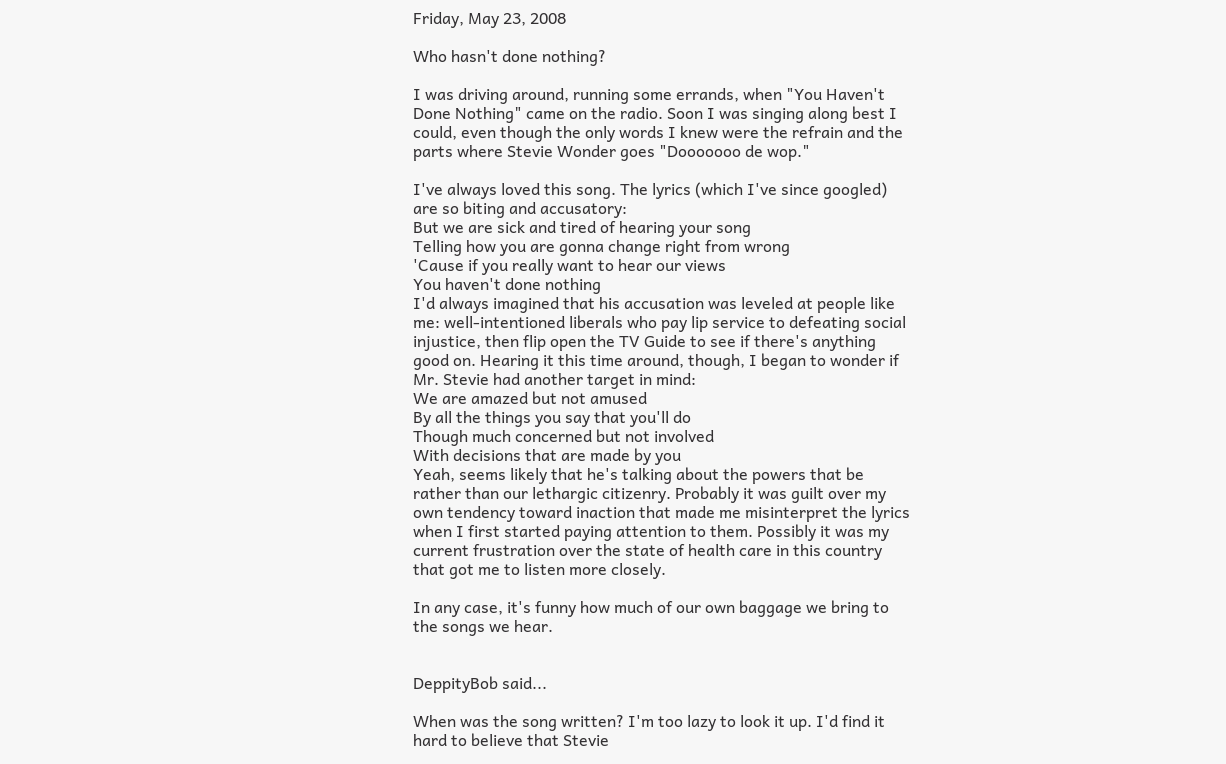Friday, May 23, 2008

Who hasn't done nothing?

I was driving around, running some errands, when "You Haven't Done Nothing" came on the radio. Soon I was singing along best I could, even though the only words I knew were the refrain and the parts where Stevie Wonder goes "Dooooooo de wop."

I've always loved this song. The lyrics (which I've since googled) are so biting and accusatory:
But we are sick and tired of hearing your song
Telling how you are gonna change right from wrong
'Cause if you really want to hear our views
You haven't done nothing
I'd always imagined that his accusation was leveled at people like me: well-intentioned liberals who pay lip service to defeating social injustice, then flip open the TV Guide to see if there's anything good on. Hearing it this time around, though, I began to wonder if Mr. Stevie had another target in mind:
We are amazed but not amused
By all the things you say that you'll do
Though much concerned but not involved
With decisions that are made by you
Yeah, seems likely that he's talking about the powers that be rather than our lethargic citizenry. Probably it was guilt over my own tendency toward inaction that made me misinterpret the lyrics when I first started paying attention to them. Possibly it was my current frustration over the state of health care in this country that got me to listen more closely.

In any case, it's funny how much of our own baggage we bring to the songs we hear.


DeppityBob said...

When was the song written? I'm too lazy to look it up. I'd find it hard to believe that Stevie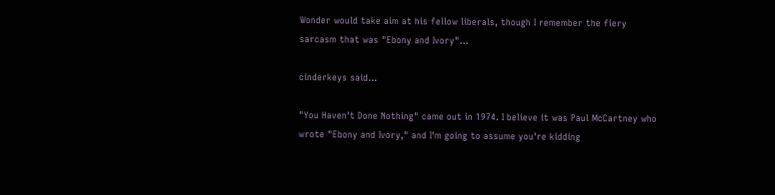Wonder would take aim at his fellow liberals, though I remember the fiery sarcasm that was "Ebony and Ivory"...

cinderkeys said...

"You Haven't Done Nothing" came out in 1974. I believe it was Paul McCartney who wrote "Ebony and Ivory," and I'm going to assume you're kidding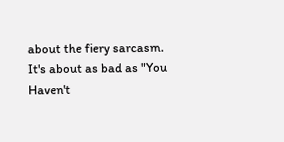about the fiery sarcasm. It's about as bad as "You Haven't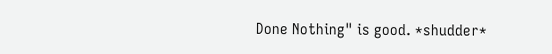Done Nothing" is good. *shudder*